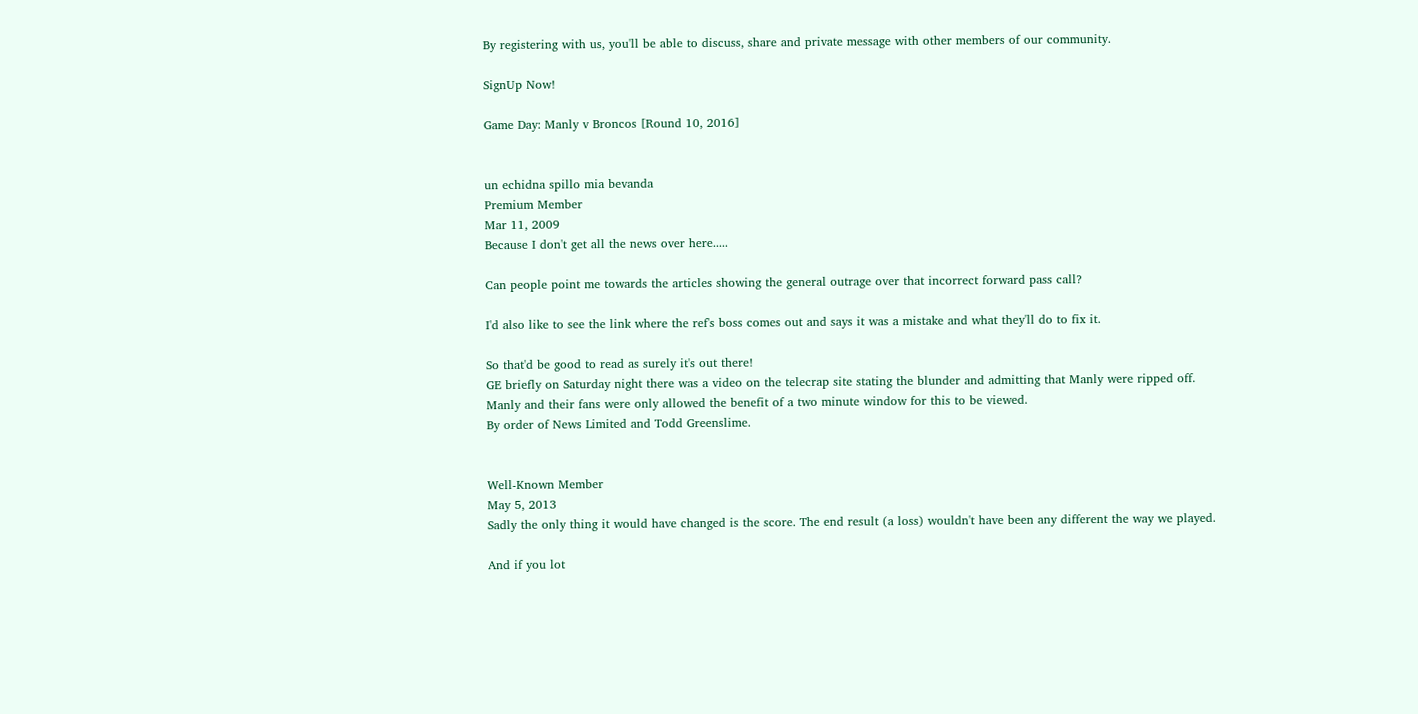By registering with us, you'll be able to discuss, share and private message with other members of our community.

SignUp Now!

Game Day: Manly v Broncos [Round 10, 2016]


un echidna spillo mia bevanda
Premium Member
Mar 11, 2009
Because I don't get all the news over here.....

Can people point me towards the articles showing the general outrage over that incorrect forward pass call?

I'd also like to see the link where the ref's boss comes out and says it was a mistake and what they'll do to fix it.

So that'd be good to read as surely it's out there!
GE briefly on Saturday night there was a video on the telecrap site stating the blunder and admitting that Manly were ripped off.
Manly and their fans were only allowed the benefit of a two minute window for this to be viewed.
By order of News Limited and Todd Greenslime.


Well-Known Member
May 5, 2013
Sadly the only thing it would have changed is the score. The end result (a loss) wouldn't have been any different the way we played.

And if you lot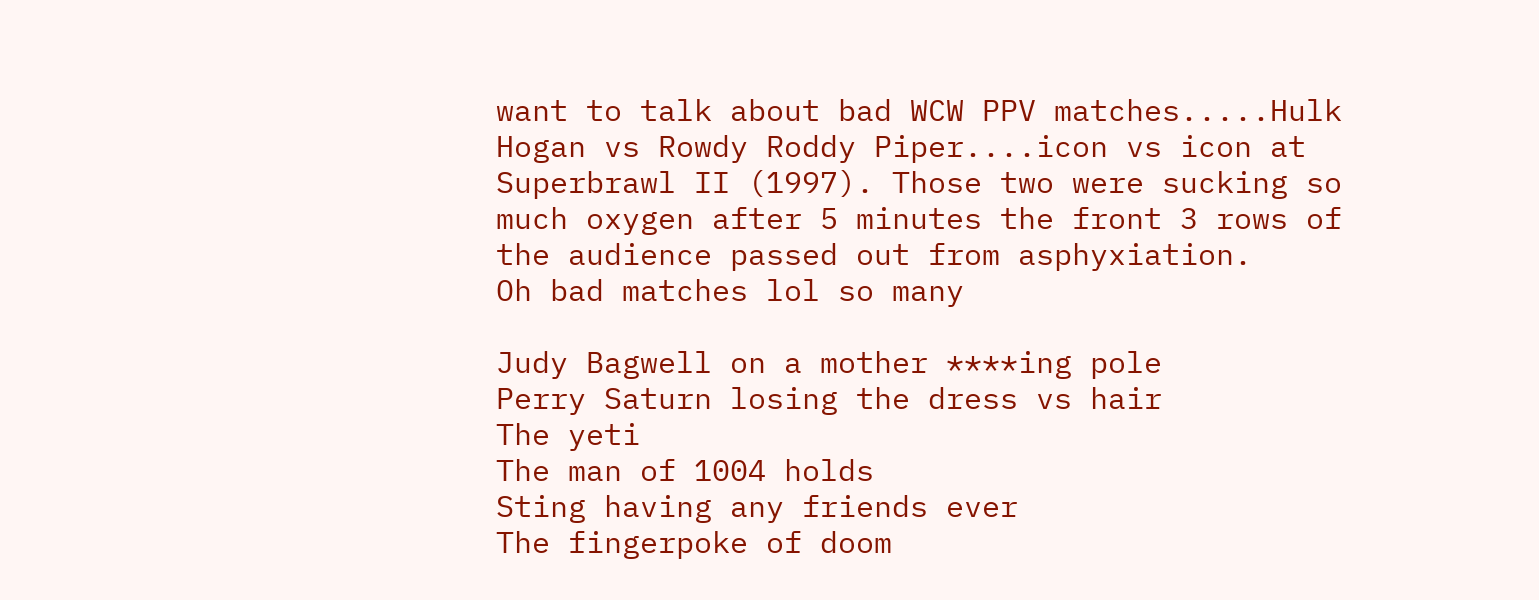want to talk about bad WCW PPV matches.....Hulk Hogan vs Rowdy Roddy Piper....icon vs icon at Superbrawl II (1997). Those two were sucking so much oxygen after 5 minutes the front 3 rows of the audience passed out from asphyxiation.
Oh bad matches lol so many

Judy Bagwell on a mother ****ing pole
Perry Saturn losing the dress vs hair
The yeti
The man of 1004 holds
Sting having any friends ever
The fingerpoke of doom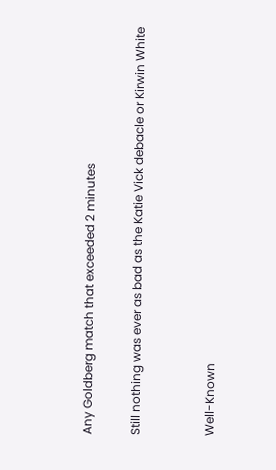Any Goldberg match that exceeded 2 minutes

Still nothing was ever as bad as the Katie Vick debacle or Kirwin White


Well-Known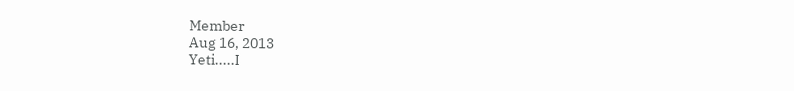Member
Aug 16, 2013
Yeti.....I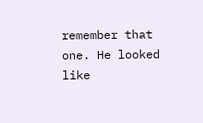remember that one. He looked like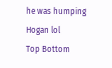he was humping Hogan lol
Top Bottom